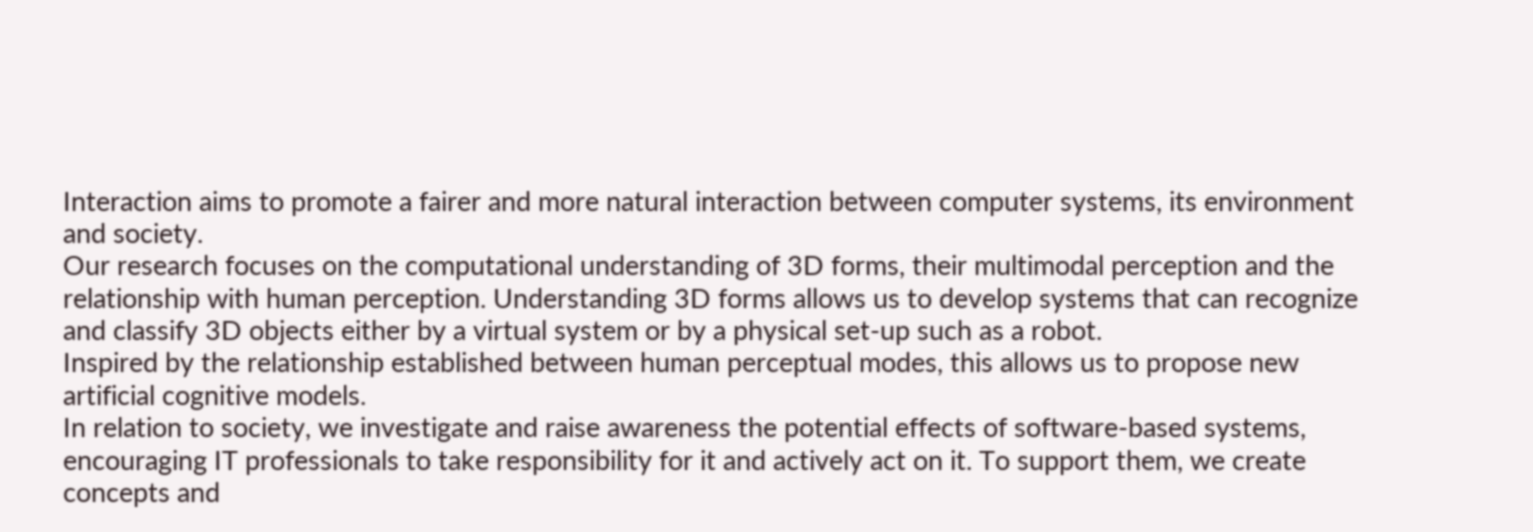Interaction aims to promote a fairer and more natural interaction between computer systems, its environment and society.
Our research focuses on the computational understanding of 3D forms, their multimodal perception and the relationship with human perception. Understanding 3D forms allows us to develop systems that can recognize and classify 3D objects either by a virtual system or by a physical set-up such as a robot.
Inspired by the relationship established between human perceptual modes, this allows us to propose new artificial cognitive models.
In relation to society, we investigate and raise awareness the potential effects of software-based systems, encouraging IT professionals to take responsibility for it and actively act on it. To support them, we create concepts and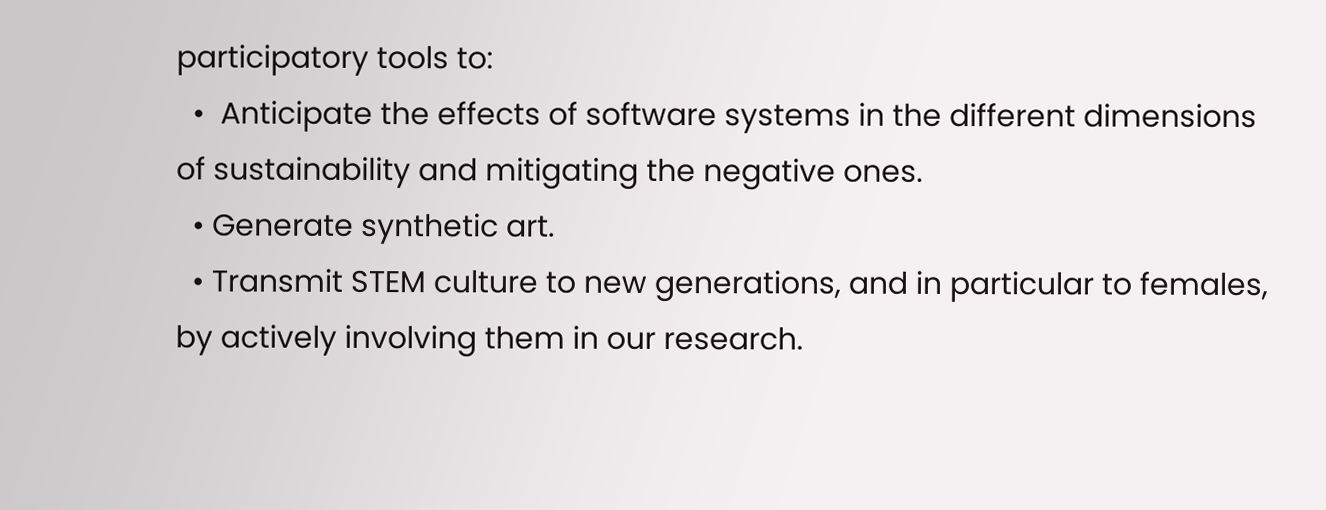participatory tools to:
  •  Anticipate the effects of software systems in the different dimensions of sustainability and mitigating the negative ones.
  • Generate synthetic art.
  • Transmit STEM culture to new generations, and in particular to females, by actively involving them in our research.